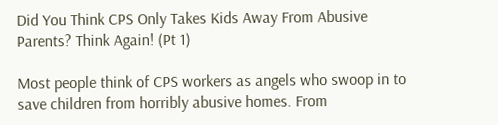Did You Think CPS Only Takes Kids Away From Abusive Parents? Think Again! (Pt 1)

Most people think of CPS workers as angels who swoop in to save children from horribly abusive homes. From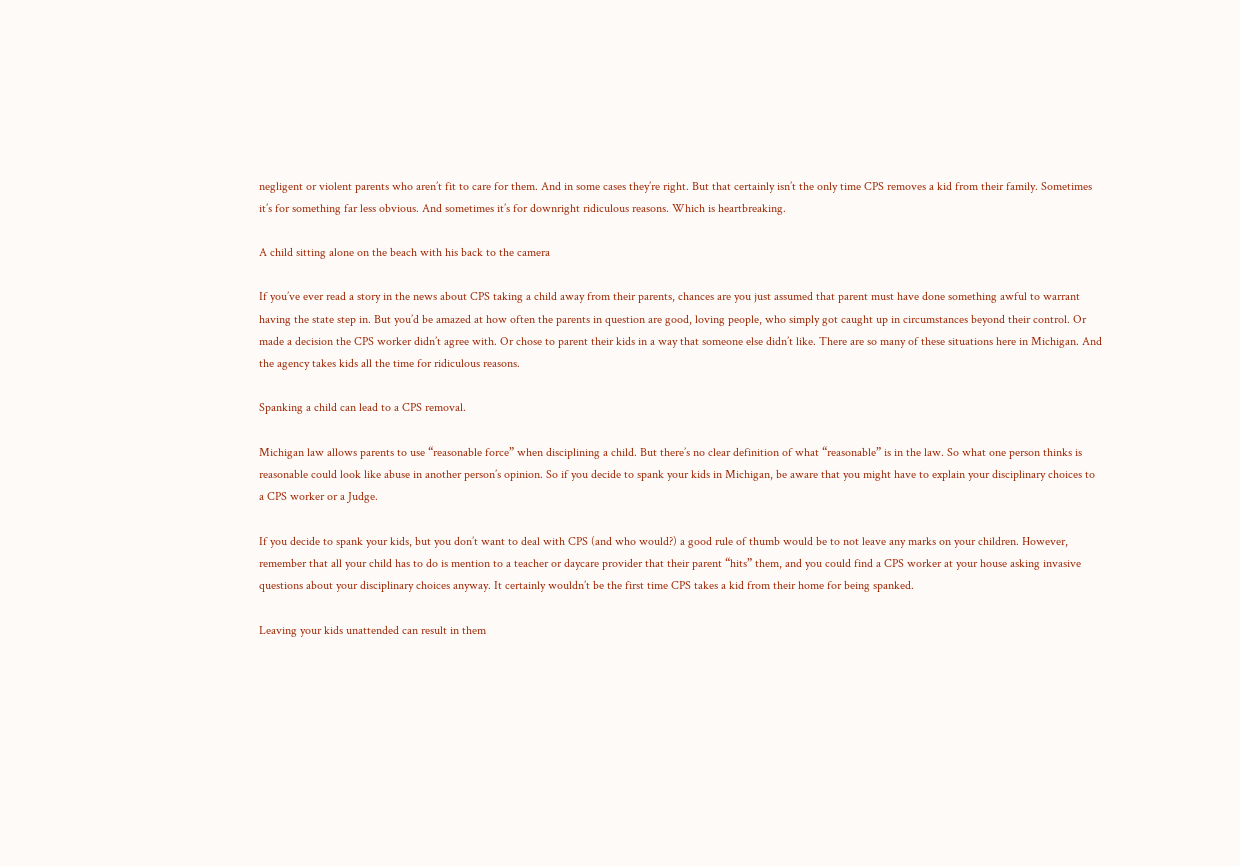negligent or violent parents who aren’t fit to care for them. And in some cases they’re right. But that certainly isn’t the only time CPS removes a kid from their family. Sometimes it’s for something far less obvious. And sometimes it’s for downright ridiculous reasons. Which is heartbreaking.

A child sitting alone on the beach with his back to the camera

If you’ve ever read a story in the news about CPS taking a child away from their parents, chances are you just assumed that parent must have done something awful to warrant having the state step in. But you’d be amazed at how often the parents in question are good, loving people, who simply got caught up in circumstances beyond their control. Or made a decision the CPS worker didn’t agree with. Or chose to parent their kids in a way that someone else didn’t like. There are so many of these situations here in Michigan. And the agency takes kids all the time for ridiculous reasons.

Spanking a child can lead to a CPS removal.

Michigan law allows parents to use “reasonable force” when disciplining a child. But there’s no clear definition of what “reasonable” is in the law. So what one person thinks is reasonable could look like abuse in another person’s opinion. So if you decide to spank your kids in Michigan, be aware that you might have to explain your disciplinary choices to a CPS worker or a Judge.

If you decide to spank your kids, but you don’t want to deal with CPS (and who would?) a good rule of thumb would be to not leave any marks on your children. However, remember that all your child has to do is mention to a teacher or daycare provider that their parent “hits” them, and you could find a CPS worker at your house asking invasive questions about your disciplinary choices anyway. It certainly wouldn’t be the first time CPS takes a kid from their home for being spanked.

Leaving your kids unattended can result in them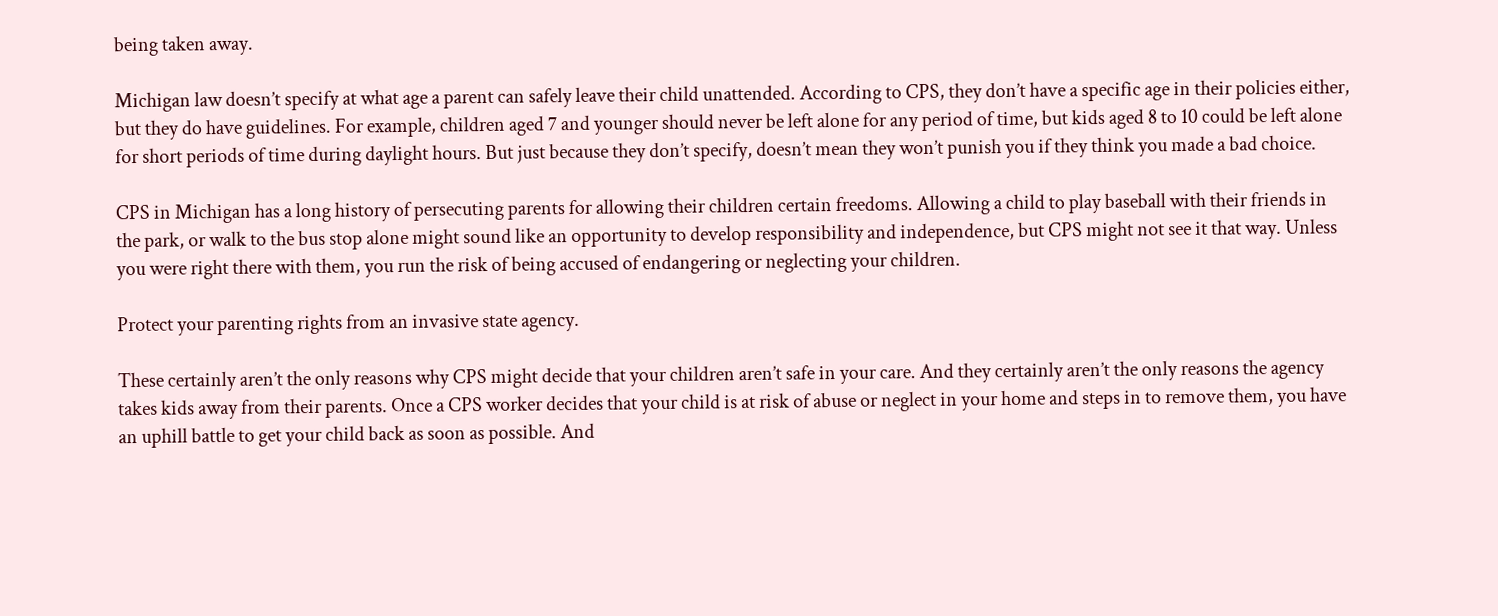being taken away.

Michigan law doesn’t specify at what age a parent can safely leave their child unattended. According to CPS, they don’t have a specific age in their policies either, but they do have guidelines. For example, children aged 7 and younger should never be left alone for any period of time, but kids aged 8 to 10 could be left alone for short periods of time during daylight hours. But just because they don’t specify, doesn’t mean they won’t punish you if they think you made a bad choice.

CPS in Michigan has a long history of persecuting parents for allowing their children certain freedoms. Allowing a child to play baseball with their friends in the park, or walk to the bus stop alone might sound like an opportunity to develop responsibility and independence, but CPS might not see it that way. Unless you were right there with them, you run the risk of being accused of endangering or neglecting your children.

Protect your parenting rights from an invasive state agency.

These certainly aren’t the only reasons why CPS might decide that your children aren’t safe in your care. And they certainly aren’t the only reasons the agency takes kids away from their parents. Once a CPS worker decides that your child is at risk of abuse or neglect in your home and steps in to remove them, you have an uphill battle to get your child back as soon as possible. And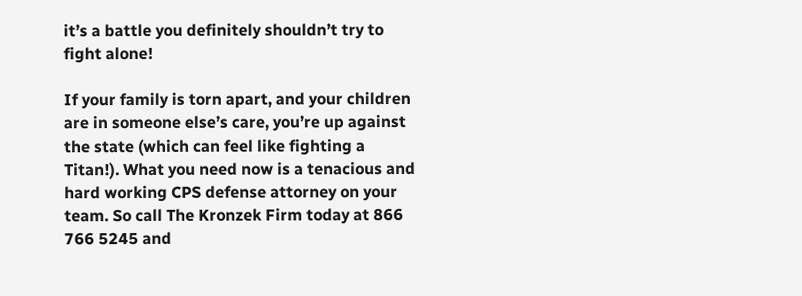it’s a battle you definitely shouldn’t try to fight alone!

If your family is torn apart, and your children are in someone else’s care, you’re up against the state (which can feel like fighting a Titan!). What you need now is a tenacious and hard working CPS defense attorney on your team. So call The Kronzek Firm today at 866 766 5245 and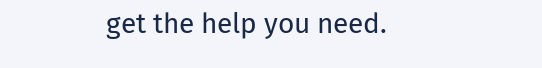get the help you need.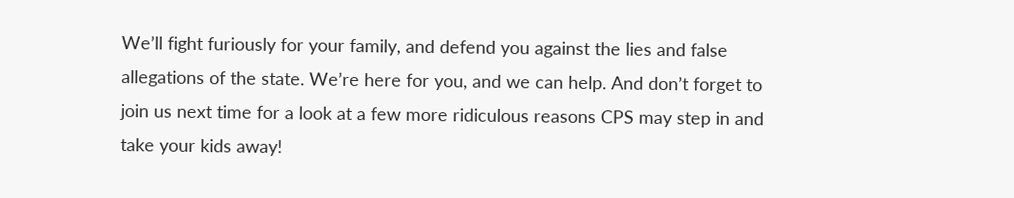We’ll fight furiously for your family, and defend you against the lies and false allegations of the state. We’re here for you, and we can help. And don’t forget to join us next time for a look at a few more ridiculous reasons CPS may step in and take your kids away!